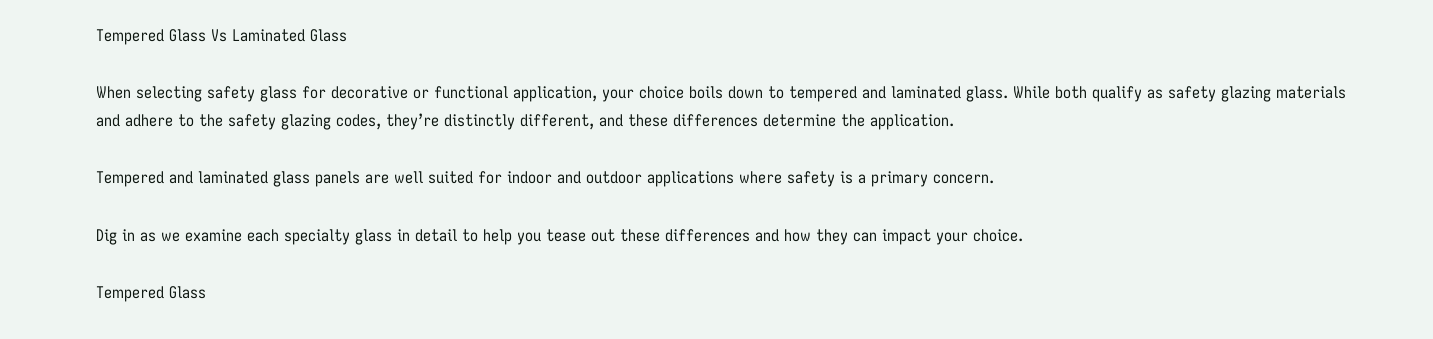Tempered Glass Vs Laminated Glass

When selecting safety glass for decorative or functional application, your choice boils down to tempered and laminated glass. While both qualify as safety glazing materials and adhere to the safety glazing codes, they’re distinctly different, and these differences determine the application.

Tempered and laminated glass panels are well suited for indoor and outdoor applications where safety is a primary concern.

Dig in as we examine each specialty glass in detail to help you tease out these differences and how they can impact your choice.

Tempered Glass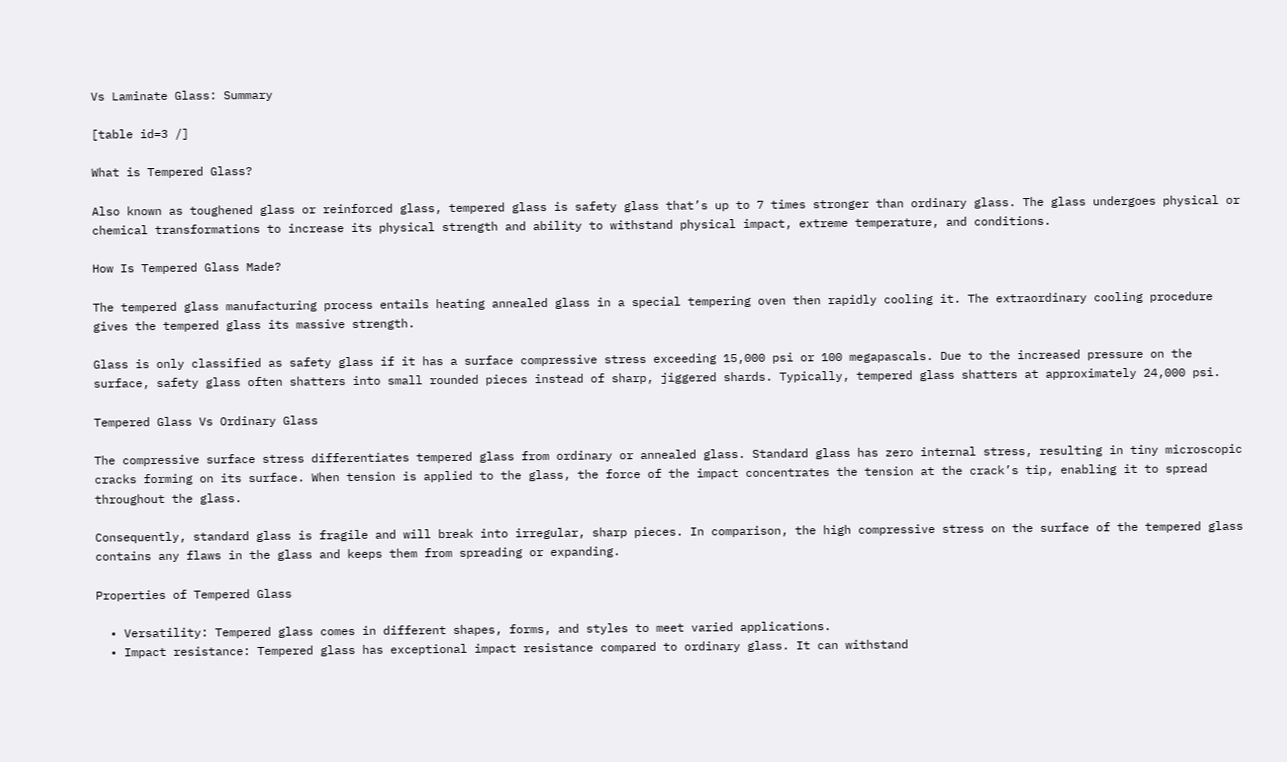Vs Laminate Glass: Summary

[table id=3 /]

What is Tempered Glass?

Also known as toughened glass or reinforced glass, tempered glass is safety glass that’s up to 7 times stronger than ordinary glass. The glass undergoes physical or chemical transformations to increase its physical strength and ability to withstand physical impact, extreme temperature, and conditions.

How Is Tempered Glass Made?

The tempered glass manufacturing process entails heating annealed glass in a special tempering oven then rapidly cooling it. The extraordinary cooling procedure gives the tempered glass its massive strength.

Glass is only classified as safety glass if it has a surface compressive stress exceeding 15,000 psi or 100 megapascals. Due to the increased pressure on the surface, safety glass often shatters into small rounded pieces instead of sharp, jiggered shards. Typically, tempered glass shatters at approximately 24,000 psi.

Tempered Glass Vs Ordinary Glass

The compressive surface stress differentiates tempered glass from ordinary or annealed glass. Standard glass has zero internal stress, resulting in tiny microscopic cracks forming on its surface. When tension is applied to the glass, the force of the impact concentrates the tension at the crack’s tip, enabling it to spread throughout the glass.

Consequently, standard glass is fragile and will break into irregular, sharp pieces. In comparison, the high compressive stress on the surface of the tempered glass contains any flaws in the glass and keeps them from spreading or expanding.

Properties of Tempered Glass

  • Versatility: Tempered glass comes in different shapes, forms, and styles to meet varied applications.
  • Impact resistance: Tempered glass has exceptional impact resistance compared to ordinary glass. It can withstand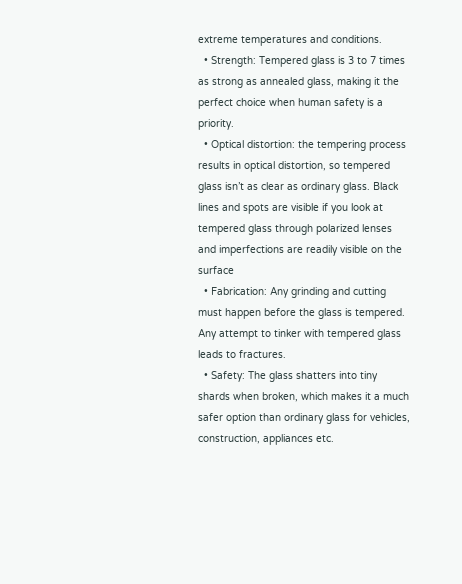extreme temperatures and conditions.
  • Strength: Tempered glass is 3 to 7 times as strong as annealed glass, making it the perfect choice when human safety is a priority.
  • Optical distortion: the tempering process results in optical distortion, so tempered glass isn’t as clear as ordinary glass. Black lines and spots are visible if you look at tempered glass through polarized lenses and imperfections are readily visible on the surface
  • Fabrication: Any grinding and cutting must happen before the glass is tempered. Any attempt to tinker with tempered glass leads to fractures.
  • Safety: The glass shatters into tiny shards when broken, which makes it a much safer option than ordinary glass for vehicles, construction, appliances etc.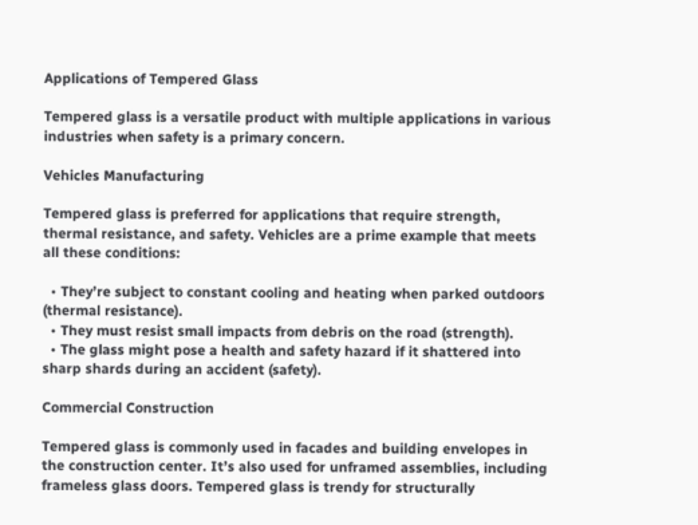Applications of Tempered Glass

Tempered glass is a versatile product with multiple applications in various industries when safety is a primary concern.

Vehicles Manufacturing

Tempered glass is preferred for applications that require strength, thermal resistance, and safety. Vehicles are a prime example that meets all these conditions:

  • They’re subject to constant cooling and heating when parked outdoors (thermal resistance).
  • They must resist small impacts from debris on the road (strength).
  • The glass might pose a health and safety hazard if it shattered into sharp shards during an accident (safety).

Commercial Construction

Tempered glass is commonly used in facades and building envelopes in the construction center. It’s also used for unframed assemblies, including frameless glass doors. Tempered glass is trendy for structurally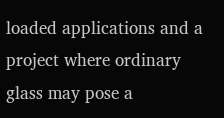loaded applications and a project where ordinary glass may pose a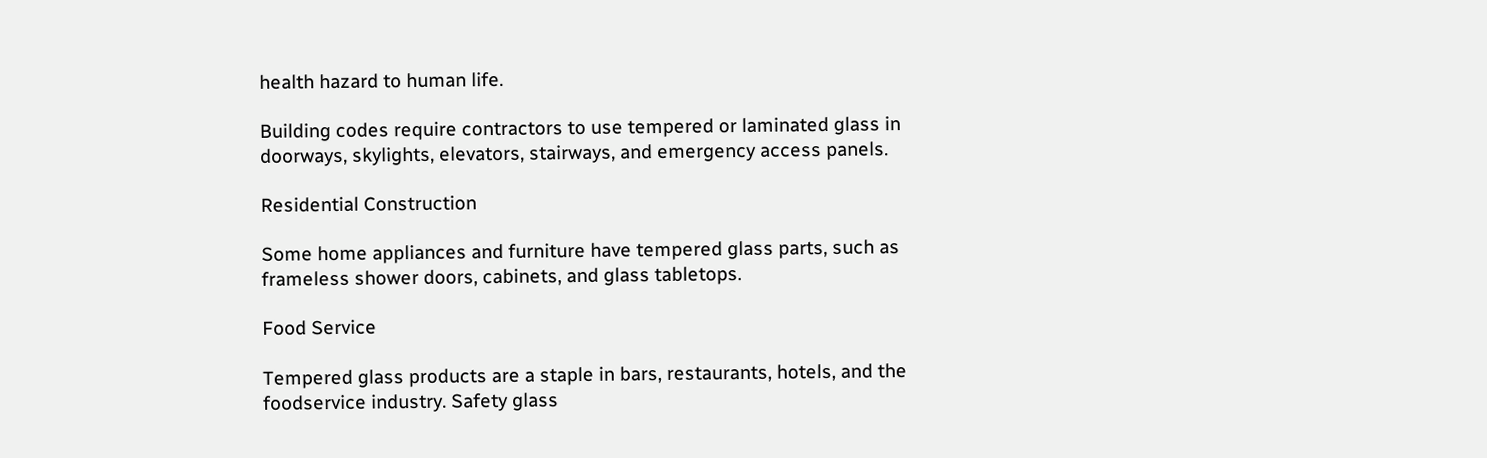health hazard to human life.

Building codes require contractors to use tempered or laminated glass in doorways, skylights, elevators, stairways, and emergency access panels.

Residential Construction

Some home appliances and furniture have tempered glass parts, such as frameless shower doors, cabinets, and glass tabletops.

Food Service

Tempered glass products are a staple in bars, restaurants, hotels, and the foodservice industry. Safety glass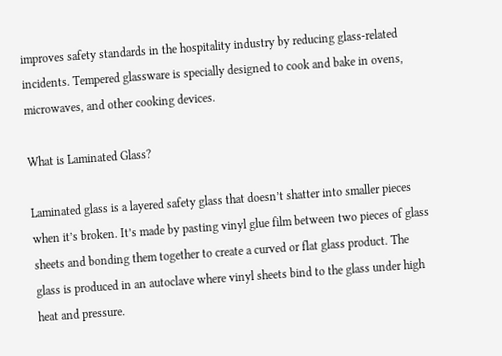improves safety standards in the hospitality industry by reducing glass-related incidents. Tempered glassware is specially designed to cook and bake in ovens, microwaves, and other cooking devices.

What is Laminated Glass?

Laminated glass is a layered safety glass that doesn’t shatter into smaller pieces when it’s broken. It’s made by pasting vinyl glue film between two pieces of glass sheets and bonding them together to create a curved or flat glass product. The glass is produced in an autoclave where vinyl sheets bind to the glass under high heat and pressure.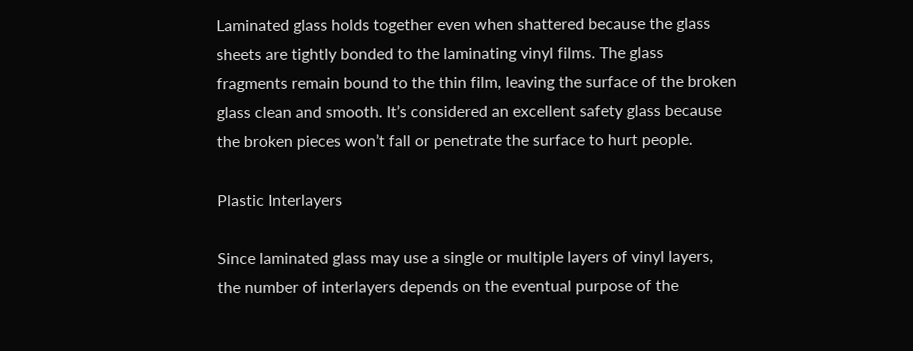Laminated glass holds together even when shattered because the glass sheets are tightly bonded to the laminating vinyl films. The glass fragments remain bound to the thin film, leaving the surface of the broken glass clean and smooth. It’s considered an excellent safety glass because the broken pieces won’t fall or penetrate the surface to hurt people.

Plastic Interlayers

Since laminated glass may use a single or multiple layers of vinyl layers, the number of interlayers depends on the eventual purpose of the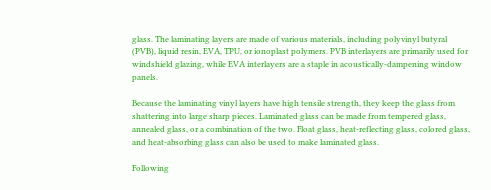glass. The laminating layers are made of various materials, including polyvinyl butyral (PVB), liquid resin, EVA, TPU, or ionoplast polymers. PVB interlayers are primarily used for windshield glazing, while EVA interlayers are a staple in acoustically-dampening window panels.

Because the laminating vinyl layers have high tensile strength, they keep the glass from shattering into large sharp pieces. Laminated glass can be made from tempered glass, annealed glass, or a combination of the two. Float glass, heat-reflecting glass, colored glass, and heat-absorbing glass can also be used to make laminated glass.

Following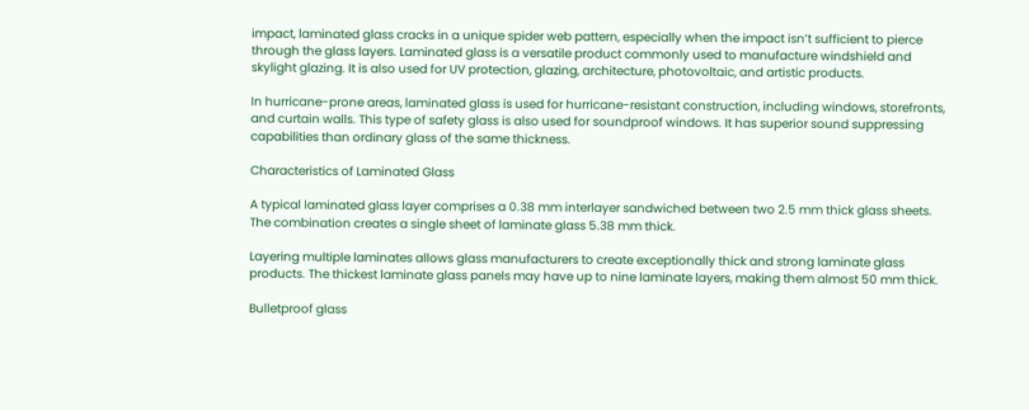impact, laminated glass cracks in a unique spider web pattern, especially when the impact isn’t sufficient to pierce through the glass layers. Laminated glass is a versatile product commonly used to manufacture windshield and skylight glazing. It is also used for UV protection, glazing, architecture, photovoltaic, and artistic products.

In hurricane-prone areas, laminated glass is used for hurricane-resistant construction, including windows, storefronts, and curtain walls. This type of safety glass is also used for soundproof windows. It has superior sound suppressing capabilities than ordinary glass of the same thickness.

Characteristics of Laminated Glass

A typical laminated glass layer comprises a 0.38 mm interlayer sandwiched between two 2.5 mm thick glass sheets. The combination creates a single sheet of laminate glass 5.38 mm thick.

Layering multiple laminates allows glass manufacturers to create exceptionally thick and strong laminate glass products. The thickest laminate glass panels may have up to nine laminate layers, making them almost 50 mm thick.

Bulletproof glass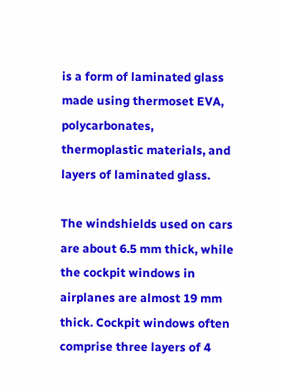is a form of laminated glass made using thermoset EVA, polycarbonates, thermoplastic materials, and layers of laminated glass.

The windshields used on cars are about 6.5 mm thick, while the cockpit windows in airplanes are almost 19 mm thick. Cockpit windows often comprise three layers of 4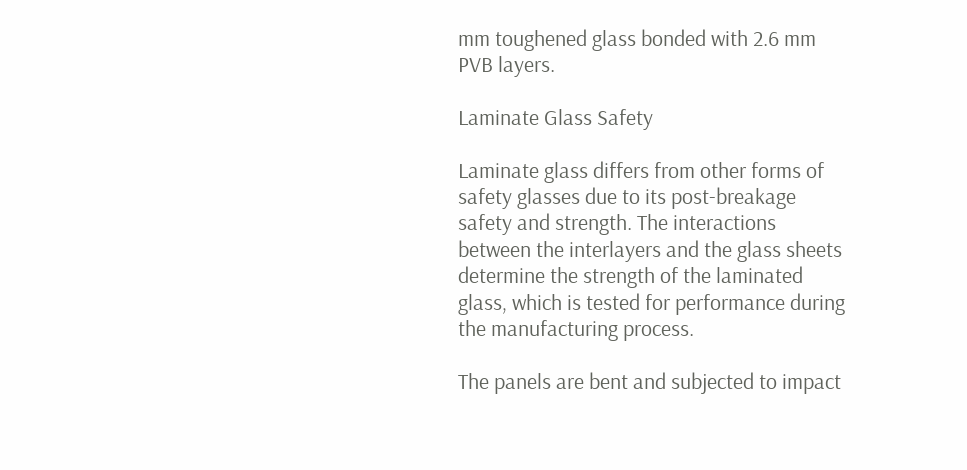mm toughened glass bonded with 2.6 mm PVB layers.

Laminate Glass Safety

Laminate glass differs from other forms of safety glasses due to its post-breakage safety and strength. The interactions between the interlayers and the glass sheets determine the strength of the laminated glass, which is tested for performance during the manufacturing process.

The panels are bent and subjected to impact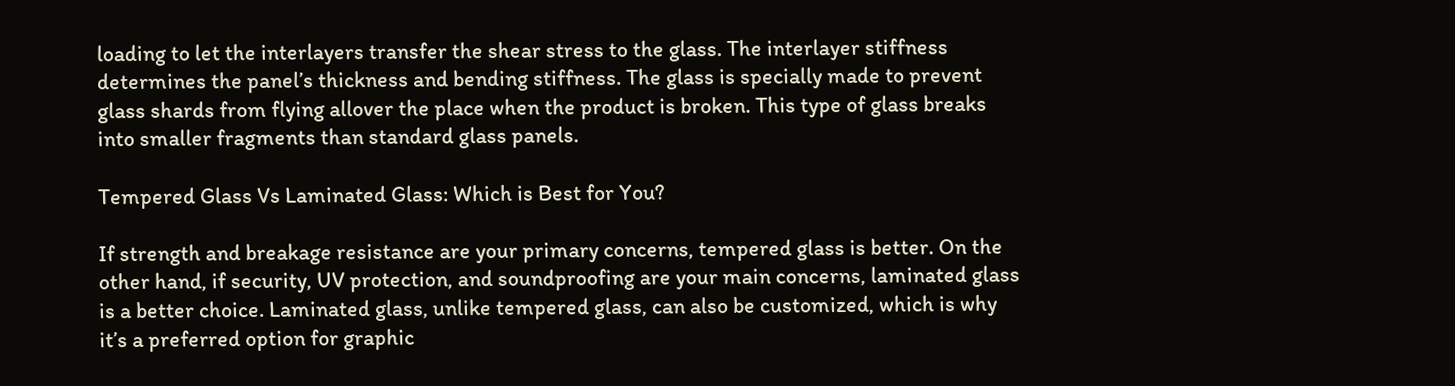loading to let the interlayers transfer the shear stress to the glass. The interlayer stiffness determines the panel’s thickness and bending stiffness. The glass is specially made to prevent glass shards from flying allover the place when the product is broken. This type of glass breaks into smaller fragments than standard glass panels.

Tempered Glass Vs Laminated Glass: Which is Best for You?

If strength and breakage resistance are your primary concerns, tempered glass is better. On the other hand, if security, UV protection, and soundproofing are your main concerns, laminated glass is a better choice. Laminated glass, unlike tempered glass, can also be customized, which is why it’s a preferred option for graphic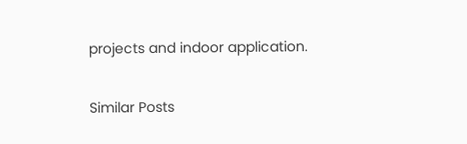projects and indoor application.

Similar Posts